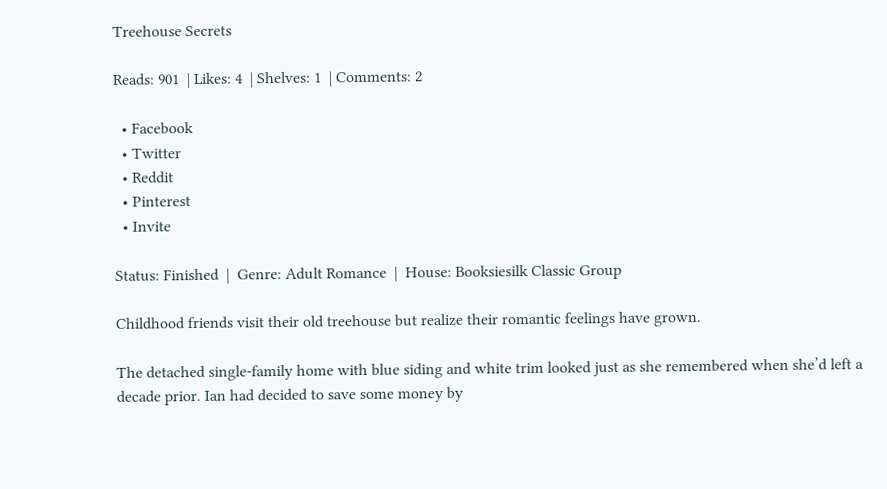Treehouse Secrets

Reads: 901  | Likes: 4  | Shelves: 1  | Comments: 2

  • Facebook
  • Twitter
  • Reddit
  • Pinterest
  • Invite

Status: Finished  |  Genre: Adult Romance  |  House: Booksiesilk Classic Group

Childhood friends visit their old treehouse but realize their romantic feelings have grown.

The detached single-family home with blue siding and white trim looked just as she remembered when she’d left a decade prior. Ian had decided to save some money by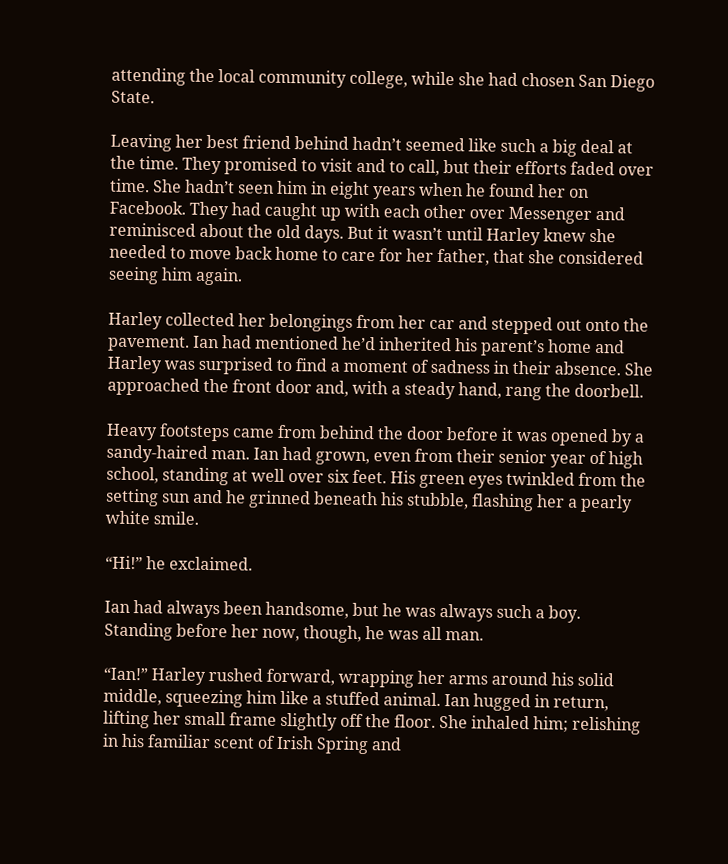attending the local community college, while she had chosen San Diego State.

Leaving her best friend behind hadn’t seemed like such a big deal at the time. They promised to visit and to call, but their efforts faded over time. She hadn’t seen him in eight years when he found her on Facebook. They had caught up with each other over Messenger and reminisced about the old days. But it wasn’t until Harley knew she needed to move back home to care for her father, that she considered seeing him again.

Harley collected her belongings from her car and stepped out onto the pavement. Ian had mentioned he’d inherited his parent’s home and Harley was surprised to find a moment of sadness in their absence. She approached the front door and, with a steady hand, rang the doorbell.

Heavy footsteps came from behind the door before it was opened by a sandy-haired man. Ian had grown, even from their senior year of high school, standing at well over six feet. His green eyes twinkled from the setting sun and he grinned beneath his stubble, flashing her a pearly white smile.

“Hi!” he exclaimed.

Ian had always been handsome, but he was always such a boy. Standing before her now, though, he was all man.

“Ian!” Harley rushed forward, wrapping her arms around his solid middle, squeezing him like a stuffed animal. Ian hugged in return, lifting her small frame slightly off the floor. She inhaled him; relishing in his familiar scent of Irish Spring and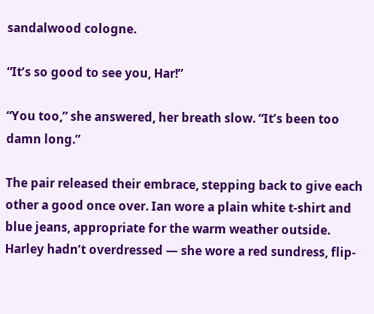sandalwood cologne.

“It’s so good to see you, Har!”

“You too,” she answered, her breath slow. “It’s been too damn long.”

The pair released their embrace, stepping back to give each other a good once over. Ian wore a plain white t-shirt and blue jeans, appropriate for the warm weather outside. Harley hadn’t overdressed — she wore a red sundress, flip-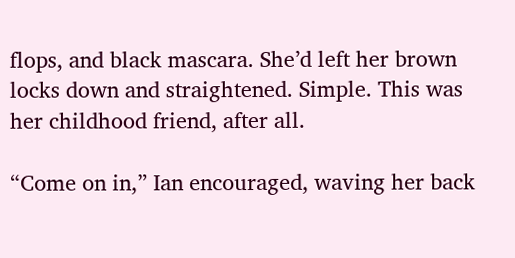flops, and black mascara. She’d left her brown locks down and straightened. Simple. This was her childhood friend, after all.

“Come on in,” Ian encouraged, waving her back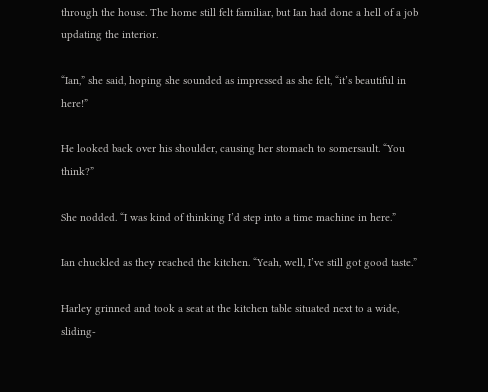through the house. The home still felt familiar, but Ian had done a hell of a job updating the interior.

“Ian,” she said, hoping she sounded as impressed as she felt, “it’s beautiful in here!”

He looked back over his shoulder, causing her stomach to somersault. “You think?”

She nodded. “I was kind of thinking I’d step into a time machine in here.”

Ian chuckled as they reached the kitchen. “Yeah, well, I’ve still got good taste.”

Harley grinned and took a seat at the kitchen table situated next to a wide, sliding-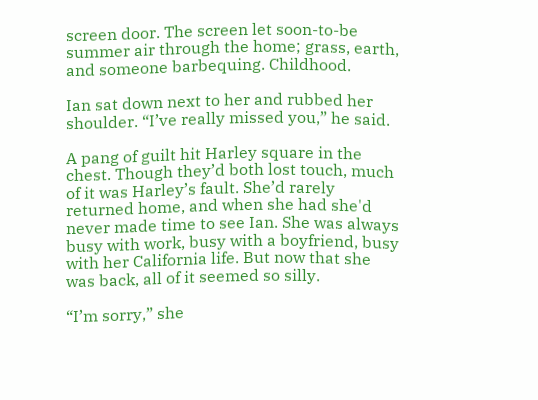screen door. The screen let soon-to-be summer air through the home; grass, earth, and someone barbequing. Childhood.

Ian sat down next to her and rubbed her shoulder. “I’ve really missed you,” he said.

A pang of guilt hit Harley square in the chest. Though they’d both lost touch, much of it was Harley’s fault. She’d rarely returned home, and when she had she'd never made time to see Ian. She was always busy with work, busy with a boyfriend, busy with her California life. But now that she was back, all of it seemed so silly.

“I’m sorry,” she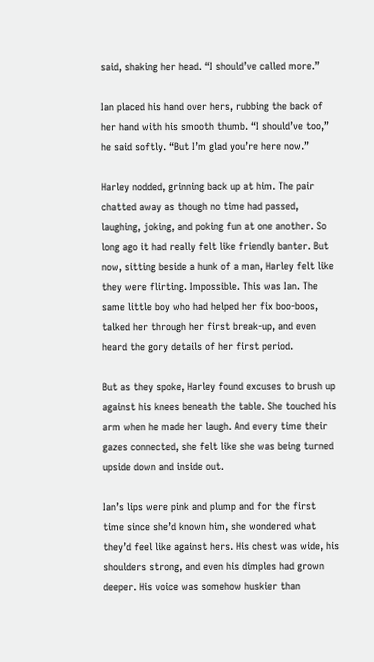said, shaking her head. “I should’ve called more.”

Ian placed his hand over hers, rubbing the back of her hand with his smooth thumb. “I should’ve too,” he said softly. “But I’m glad you’re here now.”

Harley nodded, grinning back up at him. The pair chatted away as though no time had passed, laughing, joking, and poking fun at one another. So long ago it had really felt like friendly banter. But now, sitting beside a hunk of a man, Harley felt like they were flirting. Impossible. This was Ian. The same little boy who had helped her fix boo-boos, talked her through her first break-up, and even heard the gory details of her first period.

But as they spoke, Harley found excuses to brush up against his knees beneath the table. She touched his arm when he made her laugh. And every time their gazes connected, she felt like she was being turned upside down and inside out.

Ian’s lips were pink and plump and for the first time since she’d known him, she wondered what they’d feel like against hers. His chest was wide, his shoulders strong, and even his dimples had grown deeper. His voice was somehow huskier than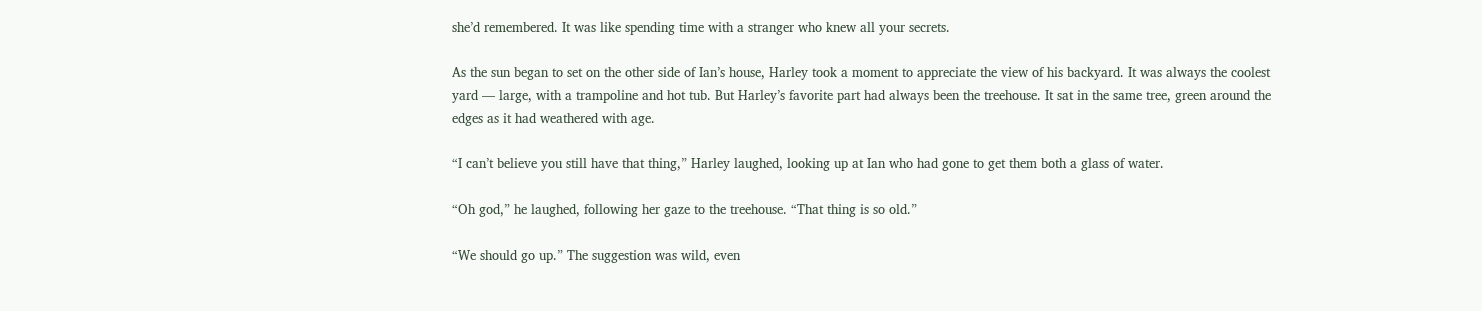she’d remembered. It was like spending time with a stranger who knew all your secrets.

As the sun began to set on the other side of Ian’s house, Harley took a moment to appreciate the view of his backyard. It was always the coolest yard — large, with a trampoline and hot tub. But Harley’s favorite part had always been the treehouse. It sat in the same tree, green around the edges as it had weathered with age.

“I can’t believe you still have that thing,” Harley laughed, looking up at Ian who had gone to get them both a glass of water.

“Oh god,” he laughed, following her gaze to the treehouse. “That thing is so old.”

“We should go up.” The suggestion was wild, even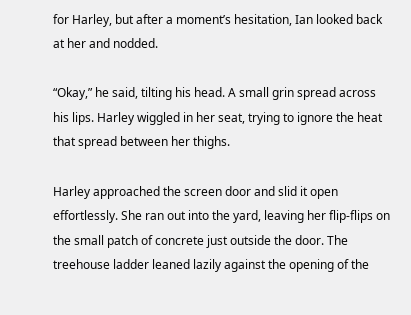for Harley, but after a moment’s hesitation, Ian looked back at her and nodded.

“Okay,” he said, tilting his head. A small grin spread across his lips. Harley wiggled in her seat, trying to ignore the heat that spread between her thighs.

Harley approached the screen door and slid it open effortlessly. She ran out into the yard, leaving her flip-flips on the small patch of concrete just outside the door. The treehouse ladder leaned lazily against the opening of the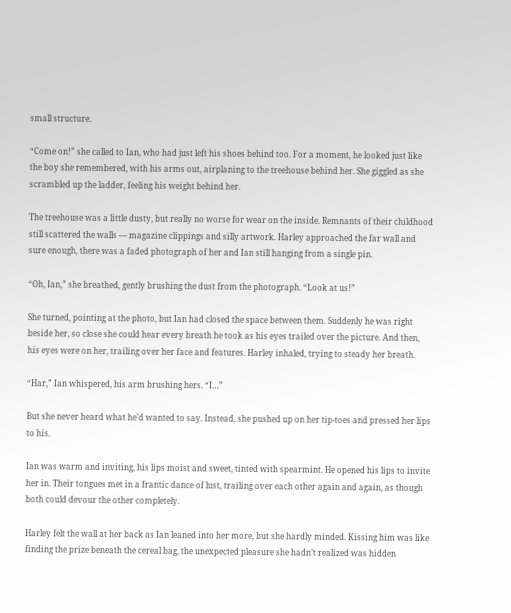small structure.

“Come on!” she called to Ian, who had just left his shoes behind too. For a moment, he looked just like the boy she remembered, with his arms out, airplaning to the treehouse behind her. She giggled as she scrambled up the ladder, feeling his weight behind her.

The treehouse was a little dusty, but really no worse for wear on the inside. Remnants of their childhood still scattered the walls — magazine clippings and silly artwork. Harley approached the far wall and sure enough, there was a faded photograph of her and Ian still hanging from a single pin.

“Oh, Ian,” she breathed, gently brushing the dust from the photograph. “Look at us!”

She turned, pointing at the photo, but Ian had closed the space between them. Suddenly he was right beside her, so close she could hear every breath he took as his eyes trailed over the picture. And then, his eyes were on her, trailing over her face and features. Harley inhaled, trying to steady her breath.

“Har,” Ian whispered, his arm brushing hers. “I…”

But she never heard what he’d wanted to say. Instead, she pushed up on her tip-toes and pressed her lips to his.

Ian was warm and inviting, his lips moist and sweet, tinted with spearmint. He opened his lips to invite her in. Their tongues met in a frantic dance of lust, trailing over each other again and again, as though both could devour the other completely.

Harley felt the wall at her back as Ian leaned into her more, but she hardly minded. Kissing him was like finding the prize beneath the cereal bag, the unexpected pleasure she hadn’t realized was hidden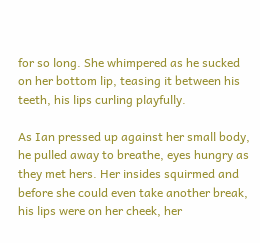for so long. She whimpered as he sucked on her bottom lip, teasing it between his teeth, his lips curling playfully.

As Ian pressed up against her small body, he pulled away to breathe, eyes hungry as they met hers. Her insides squirmed and before she could even take another break, his lips were on her cheek, her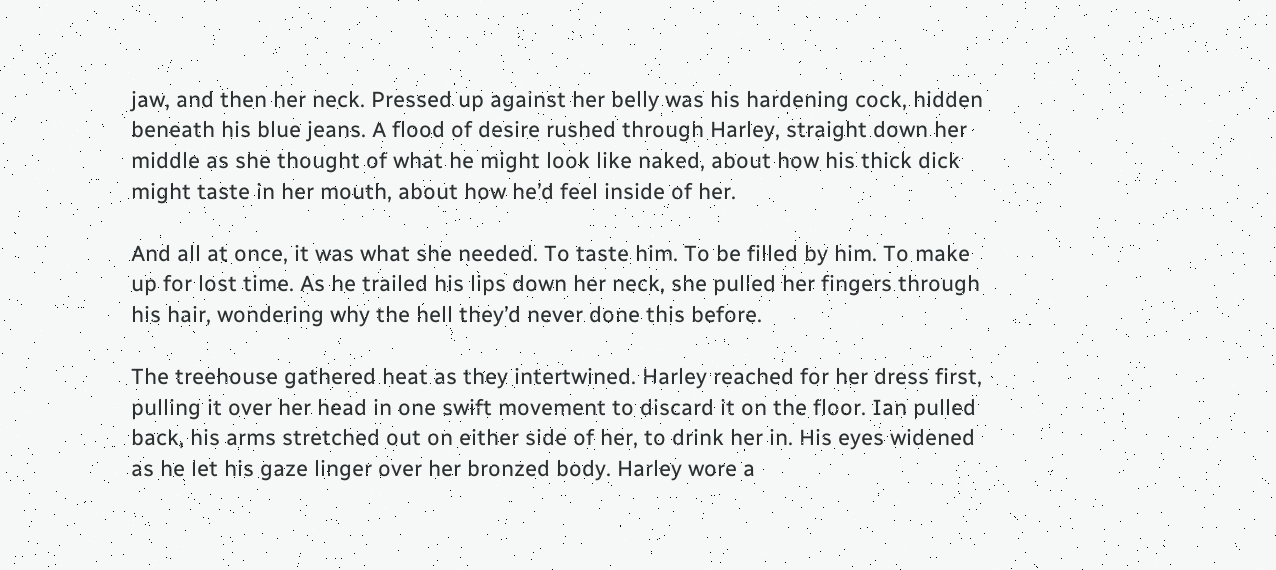jaw, and then her neck. Pressed up against her belly was his hardening cock, hidden beneath his blue jeans. A flood of desire rushed through Harley, straight down her middle as she thought of what he might look like naked, about how his thick dick might taste in her mouth, about how he’d feel inside of her.

And all at once, it was what she needed. To taste him. To be filled by him. To make up for lost time. As he trailed his lips down her neck, she pulled her fingers through his hair, wondering why the hell they’d never done this before.

The treehouse gathered heat as they intertwined. Harley reached for her dress first, pulling it over her head in one swift movement to discard it on the floor. Ian pulled back, his arms stretched out on either side of her, to drink her in. His eyes widened as he let his gaze linger over her bronzed body. Harley wore a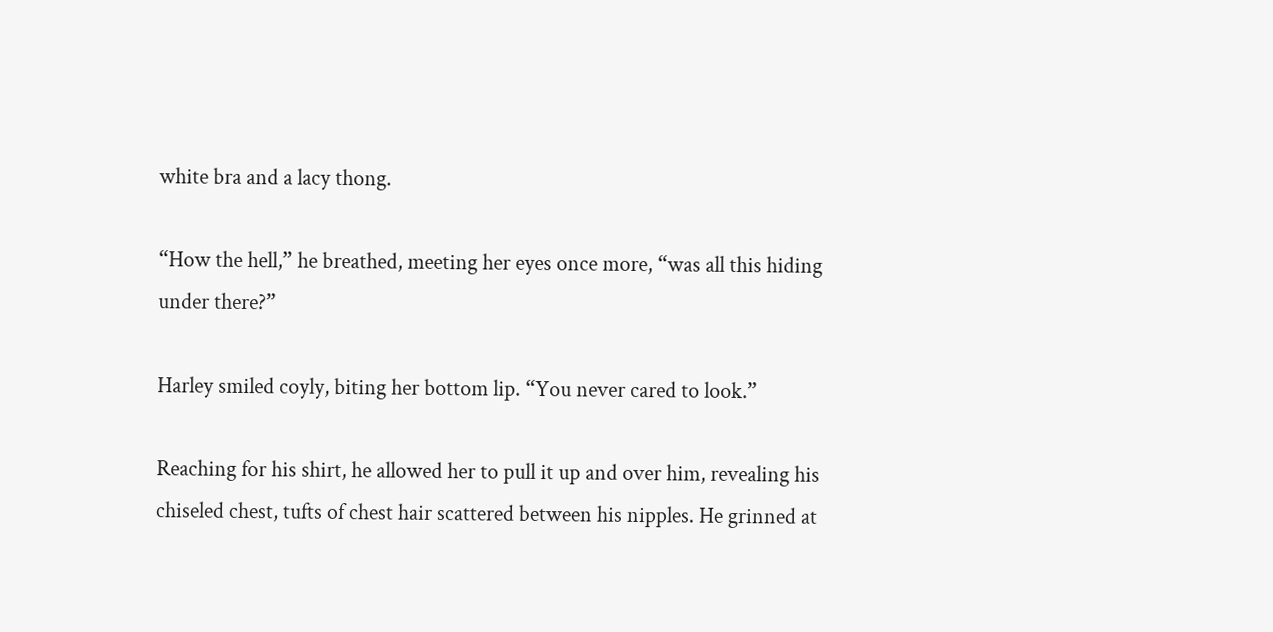white bra and a lacy thong.

“How the hell,” he breathed, meeting her eyes once more, “was all this hiding under there?”

Harley smiled coyly, biting her bottom lip. “You never cared to look.”

Reaching for his shirt, he allowed her to pull it up and over him, revealing his chiseled chest, tufts of chest hair scattered between his nipples. He grinned at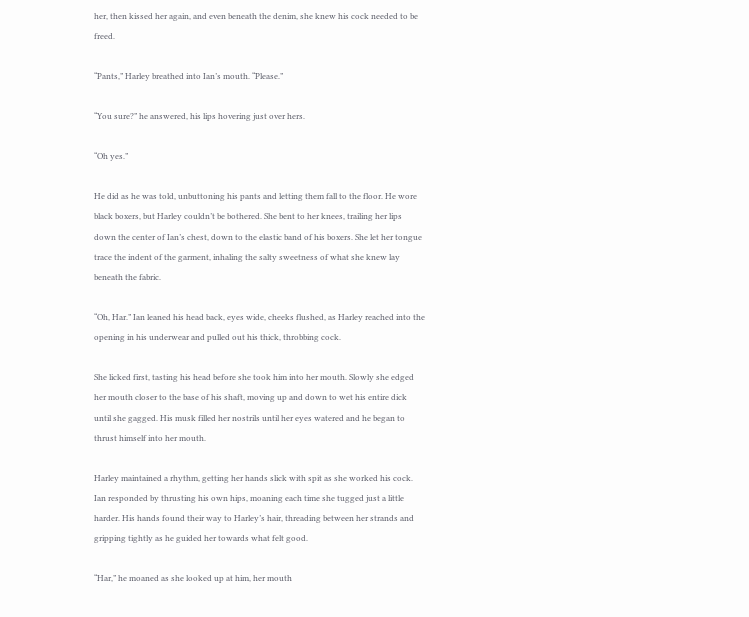her, then kissed her again, and even beneath the denim, she knew his cock needed to be freed.

“Pants,” Harley breathed into Ian’s mouth. “Please.”

“You sure?” he answered, his lips hovering just over hers.

“Oh yes.”

He did as he was told, unbuttoning his pants and letting them fall to the floor. He wore black boxers, but Harley couldn’t be bothered. She bent to her knees, trailing her lips down the center of Ian’s chest, down to the elastic band of his boxers. She let her tongue trace the indent of the garment, inhaling the salty sweetness of what she knew lay beneath the fabric.

“Oh, Har.” Ian leaned his head back, eyes wide, cheeks flushed, as Harley reached into the opening in his underwear and pulled out his thick, throbbing cock.

She licked first, tasting his head before she took him into her mouth. Slowly she edged her mouth closer to the base of his shaft, moving up and down to wet his entire dick until she gagged. His musk filled her nostrils until her eyes watered and he began to thrust himself into her mouth.

Harley maintained a rhythm, getting her hands slick with spit as she worked his cock. Ian responded by thrusting his own hips, moaning each time she tugged just a little harder. His hands found their way to Harley’s hair, threading between her strands and gripping tightly as he guided her towards what felt good.

“Har,” he moaned as she looked up at him, her mouth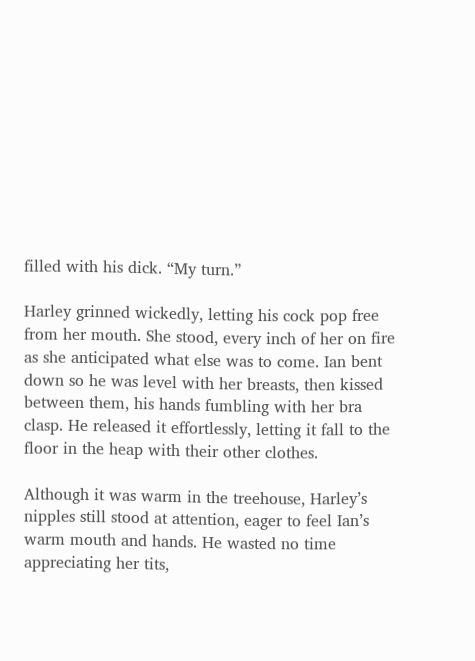filled with his dick. “My turn.”

Harley grinned wickedly, letting his cock pop free from her mouth. She stood, every inch of her on fire as she anticipated what else was to come. Ian bent down so he was level with her breasts, then kissed between them, his hands fumbling with her bra clasp. He released it effortlessly, letting it fall to the floor in the heap with their other clothes.

Although it was warm in the treehouse, Harley’s nipples still stood at attention, eager to feel Ian’s warm mouth and hands. He wasted no time appreciating her tits,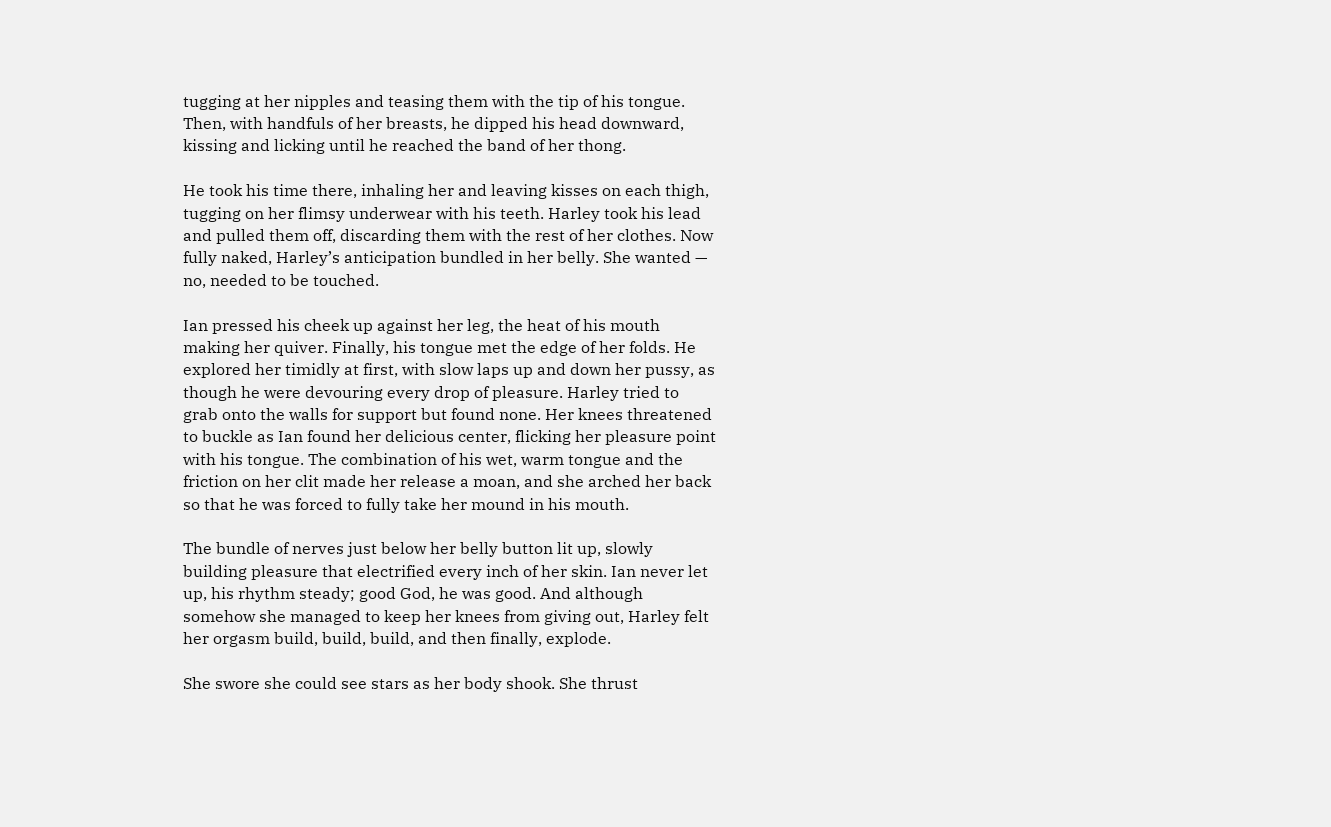tugging at her nipples and teasing them with the tip of his tongue. Then, with handfuls of her breasts, he dipped his head downward, kissing and licking until he reached the band of her thong.

He took his time there, inhaling her and leaving kisses on each thigh, tugging on her flimsy underwear with his teeth. Harley took his lead and pulled them off, discarding them with the rest of her clothes. Now fully naked, Harley’s anticipation bundled in her belly. She wanted — no, needed to be touched.

Ian pressed his cheek up against her leg, the heat of his mouth making her quiver. Finally, his tongue met the edge of her folds. He explored her timidly at first, with slow laps up and down her pussy, as though he were devouring every drop of pleasure. Harley tried to grab onto the walls for support but found none. Her knees threatened to buckle as Ian found her delicious center, flicking her pleasure point with his tongue. The combination of his wet, warm tongue and the friction on her clit made her release a moan, and she arched her back so that he was forced to fully take her mound in his mouth.

The bundle of nerves just below her belly button lit up, slowly building pleasure that electrified every inch of her skin. Ian never let up, his rhythm steady; good God, he was good. And although somehow she managed to keep her knees from giving out, Harley felt her orgasm build, build, build, and then finally, explode.

She swore she could see stars as her body shook. She thrust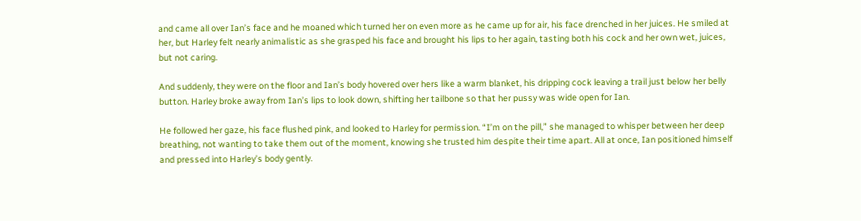and came all over Ian’s face and he moaned which turned her on even more as he came up for air, his face drenched in her juices. He smiled at her, but Harley felt nearly animalistic as she grasped his face and brought his lips to her again, tasting both his cock and her own wet, juices, but not caring.

And suddenly, they were on the floor and Ian’s body hovered over hers like a warm blanket, his dripping cock leaving a trail just below her belly button. Harley broke away from Ian’s lips to look down, shifting her tailbone so that her pussy was wide open for Ian.

He followed her gaze, his face flushed pink, and looked to Harley for permission. “I’m on the pill,” she managed to whisper between her deep breathing, not wanting to take them out of the moment, knowing she trusted him despite their time apart. All at once, Ian positioned himself and pressed into Harley’s body gently.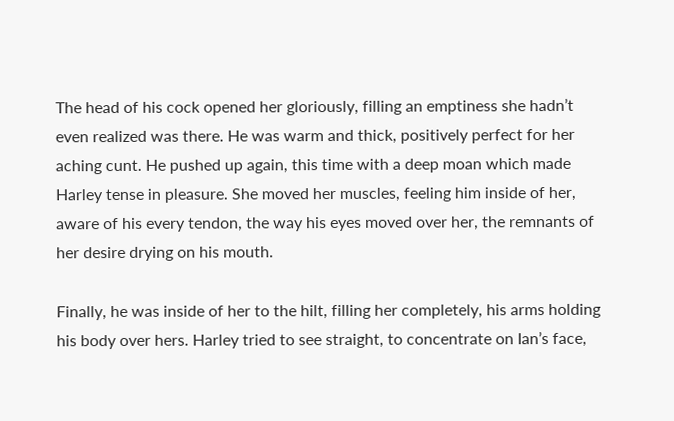The head of his cock opened her gloriously, filling an emptiness she hadn’t even realized was there. He was warm and thick, positively perfect for her aching cunt. He pushed up again, this time with a deep moan which made Harley tense in pleasure. She moved her muscles, feeling him inside of her, aware of his every tendon, the way his eyes moved over her, the remnants of her desire drying on his mouth.

Finally, he was inside of her to the hilt, filling her completely, his arms holding his body over hers. Harley tried to see straight, to concentrate on Ian’s face,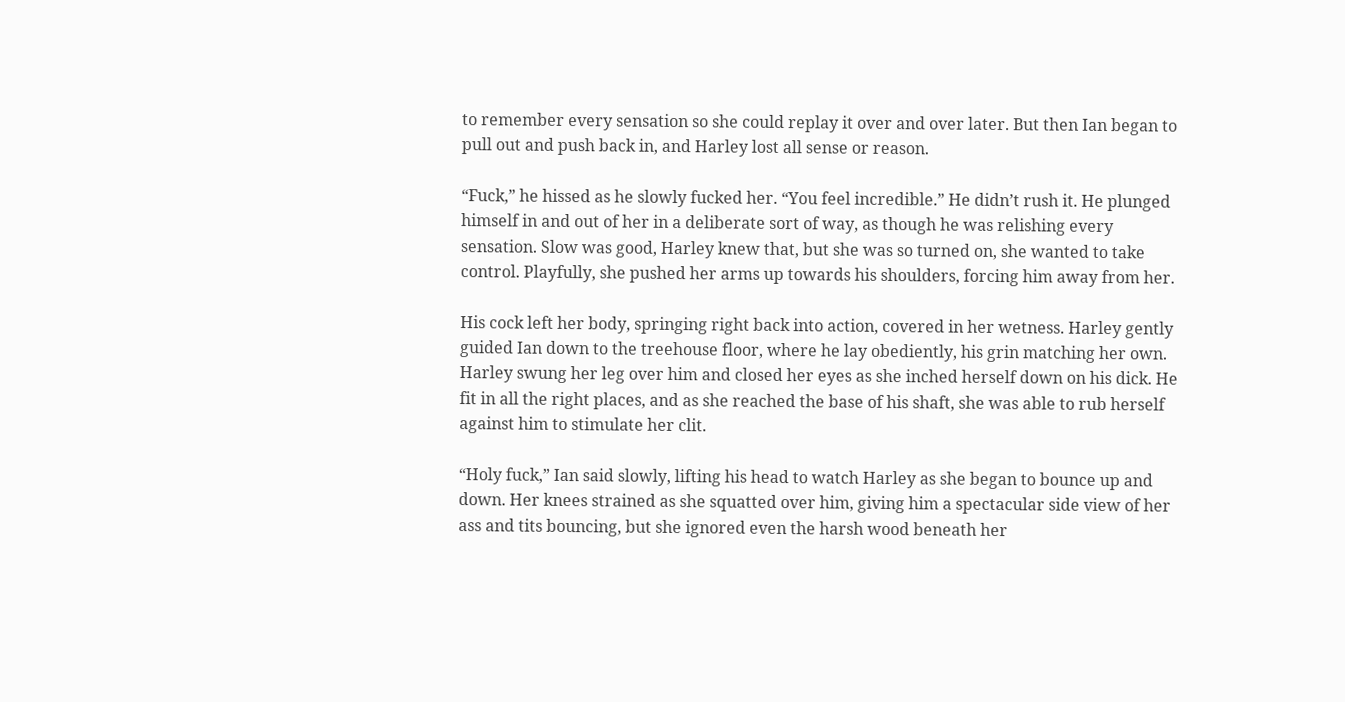to remember every sensation so she could replay it over and over later. But then Ian began to pull out and push back in, and Harley lost all sense or reason.

“Fuck,” he hissed as he slowly fucked her. “You feel incredible.” He didn’t rush it. He plunged himself in and out of her in a deliberate sort of way, as though he was relishing every sensation. Slow was good, Harley knew that, but she was so turned on, she wanted to take control. Playfully, she pushed her arms up towards his shoulders, forcing him away from her.

His cock left her body, springing right back into action, covered in her wetness. Harley gently guided Ian down to the treehouse floor, where he lay obediently, his grin matching her own. Harley swung her leg over him and closed her eyes as she inched herself down on his dick. He fit in all the right places, and as she reached the base of his shaft, she was able to rub herself against him to stimulate her clit.

“Holy fuck,” Ian said slowly, lifting his head to watch Harley as she began to bounce up and down. Her knees strained as she squatted over him, giving him a spectacular side view of her ass and tits bouncing, but she ignored even the harsh wood beneath her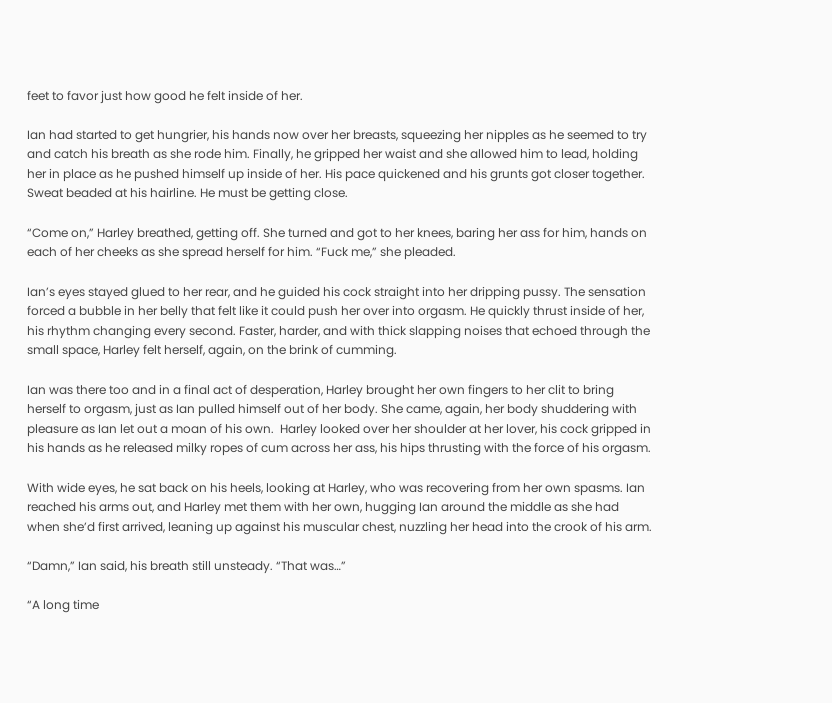feet to favor just how good he felt inside of her.

Ian had started to get hungrier, his hands now over her breasts, squeezing her nipples as he seemed to try and catch his breath as she rode him. Finally, he gripped her waist and she allowed him to lead, holding her in place as he pushed himself up inside of her. His pace quickened and his grunts got closer together. Sweat beaded at his hairline. He must be getting close.

“Come on,” Harley breathed, getting off. She turned and got to her knees, baring her ass for him, hands on each of her cheeks as she spread herself for him. “Fuck me,” she pleaded.

Ian’s eyes stayed glued to her rear, and he guided his cock straight into her dripping pussy. The sensation forced a bubble in her belly that felt like it could push her over into orgasm. He quickly thrust inside of her, his rhythm changing every second. Faster, harder, and with thick slapping noises that echoed through the small space, Harley felt herself, again, on the brink of cumming.

Ian was there too and in a final act of desperation, Harley brought her own fingers to her clit to bring herself to orgasm, just as Ian pulled himself out of her body. She came, again, her body shuddering with pleasure as Ian let out a moan of his own.  Harley looked over her shoulder at her lover, his cock gripped in his hands as he released milky ropes of cum across her ass, his hips thrusting with the force of his orgasm.

With wide eyes, he sat back on his heels, looking at Harley, who was recovering from her own spasms. Ian reached his arms out, and Harley met them with her own, hugging Ian around the middle as she had when she’d first arrived, leaning up against his muscular chest, nuzzling her head into the crook of his arm.

“Damn,” Ian said, his breath still unsteady. “That was…”

“A long time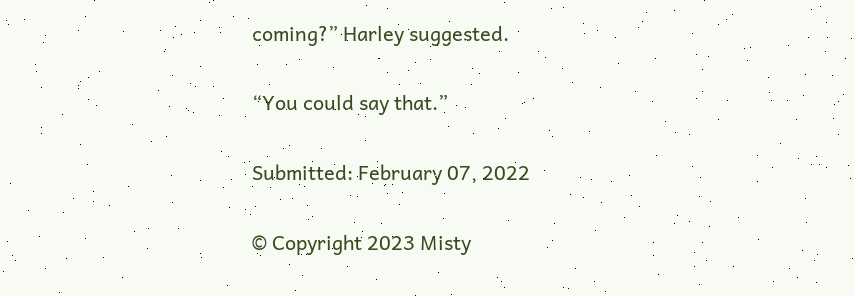coming?” Harley suggested.

“You could say that.”

Submitted: February 07, 2022

© Copyright 2023 Misty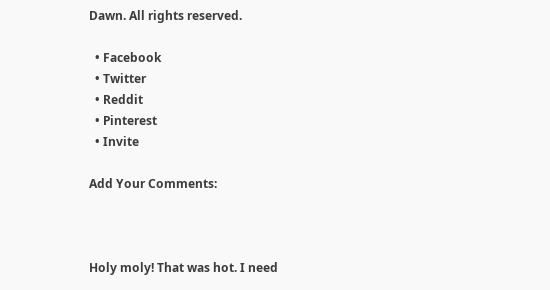Dawn. All rights reserved.

  • Facebook
  • Twitter
  • Reddit
  • Pinterest
  • Invite

Add Your Comments:



Holy moly! That was hot. I need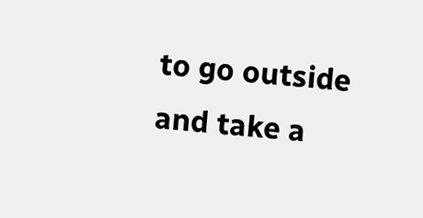to go outside and take a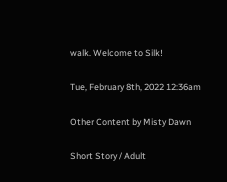walk. Welcome to Silk!

Tue, February 8th, 2022 12:36am

Other Content by Misty Dawn

Short Story / Adult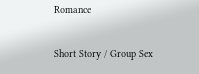Romance

Short Story / Group Sex